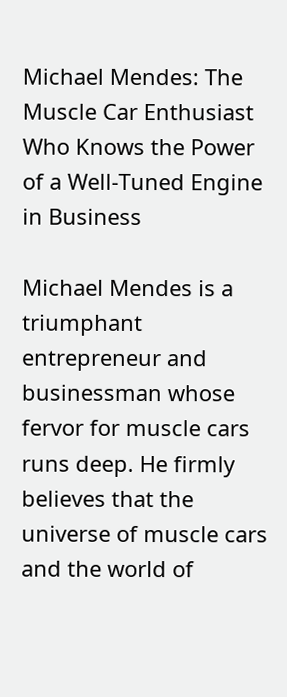Michael Mendes: The Muscle Car Enthusiast Who Knows the Power of a Well-Tuned Engine in Business

Michael Mendes is a triumphant entrepreneur and businessman whose fervor for muscle cars runs deep. He firmly believes that the universe of muscle cars and the world of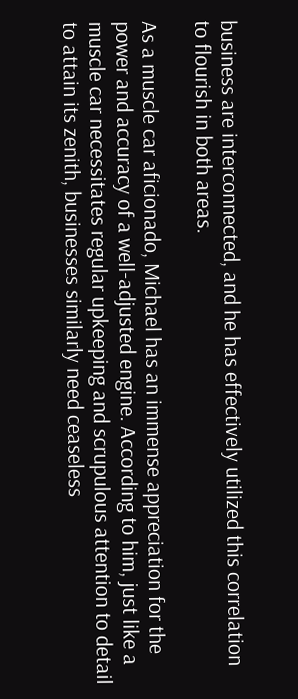business are interconnected, and he has effectively utilized this correlation to flourish in both areas.

As a muscle car aficionado, Michael has an immense appreciation for the power and accuracy of a well-adjusted engine. According to him, just like a muscle car necessitates regular upkeeping and scrupulous attention to detail to attain its zenith, businesses similarly need ceaseless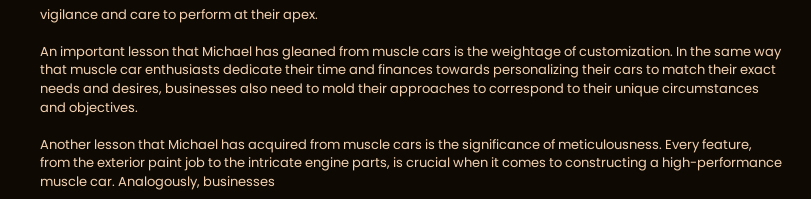vigilance and care to perform at their apex.

An important lesson that Michael has gleaned from muscle cars is the weightage of customization. In the same way that muscle car enthusiasts dedicate their time and finances towards personalizing their cars to match their exact needs and desires, businesses also need to mold their approaches to correspond to their unique circumstances and objectives.

Another lesson that Michael has acquired from muscle cars is the significance of meticulousness. Every feature, from the exterior paint job to the intricate engine parts, is crucial when it comes to constructing a high-performance muscle car. Analogously, businesses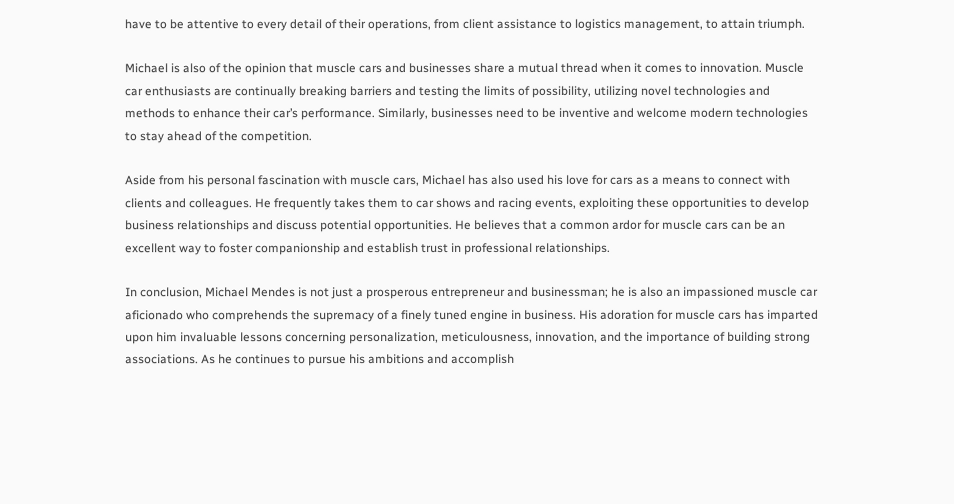have to be attentive to every detail of their operations, from client assistance to logistics management, to attain triumph.

Michael is also of the opinion that muscle cars and businesses share a mutual thread when it comes to innovation. Muscle car enthusiasts are continually breaking barriers and testing the limits of possibility, utilizing novel technologies and methods to enhance their car’s performance. Similarly, businesses need to be inventive and welcome modern technologies to stay ahead of the competition.

Aside from his personal fascination with muscle cars, Michael has also used his love for cars as a means to connect with clients and colleagues. He frequently takes them to car shows and racing events, exploiting these opportunities to develop business relationships and discuss potential opportunities. He believes that a common ardor for muscle cars can be an excellent way to foster companionship and establish trust in professional relationships.

In conclusion, Michael Mendes is not just a prosperous entrepreneur and businessman; he is also an impassioned muscle car aficionado who comprehends the supremacy of a finely tuned engine in business. His adoration for muscle cars has imparted upon him invaluable lessons concerning personalization, meticulousness, innovation, and the importance of building strong associations. As he continues to pursue his ambitions and accomplish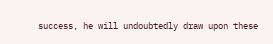success, he will undoubtedly draw upon these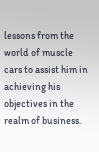lessons from the world of muscle cars to assist him in achieving his objectives in the realm of business.